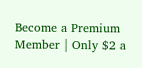Become a Premium Member | Only $2 a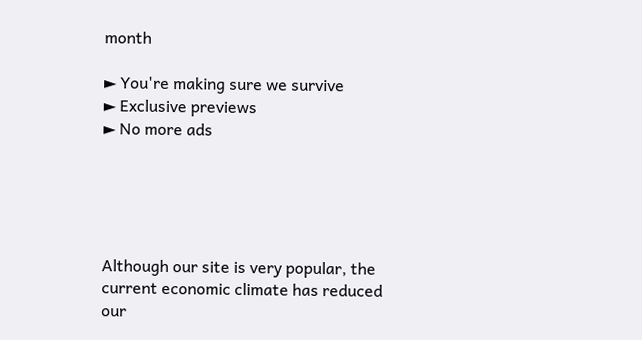month

► You're making sure we survive
► Exclusive previews
► No more ads





Although our site is very popular, the current economic climate has reduced our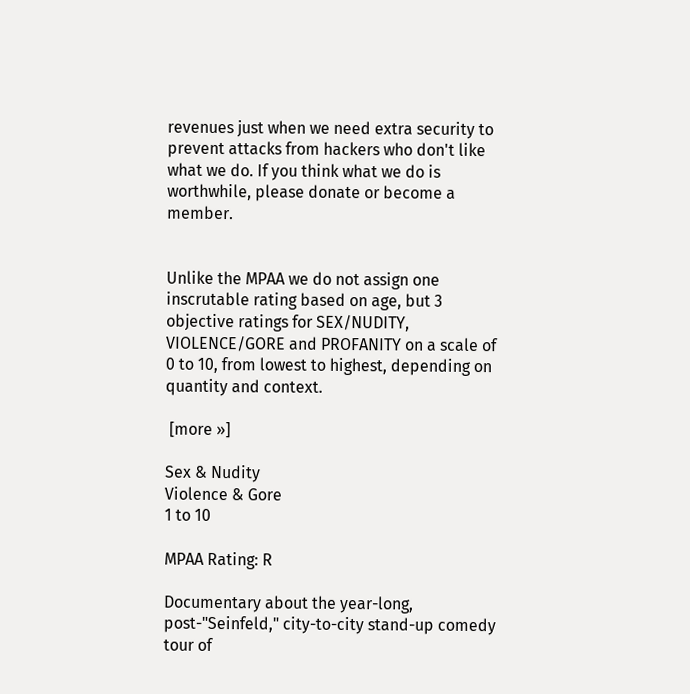revenues just when we need extra security to prevent attacks from hackers who don't like what we do. If you think what we do is worthwhile, please donate or become a member.


Unlike the MPAA we do not assign one inscrutable rating based on age, but 3 objective ratings for SEX/NUDITY, VIOLENCE/GORE and PROFANITY on a scale of 0 to 10, from lowest to highest, depending on quantity and context.

 [more »]

Sex & Nudity
Violence & Gore
1 to 10

MPAA Rating: R

Documentary about the year-long, post-"Seinfeld," city-to-city stand-up comedy tour of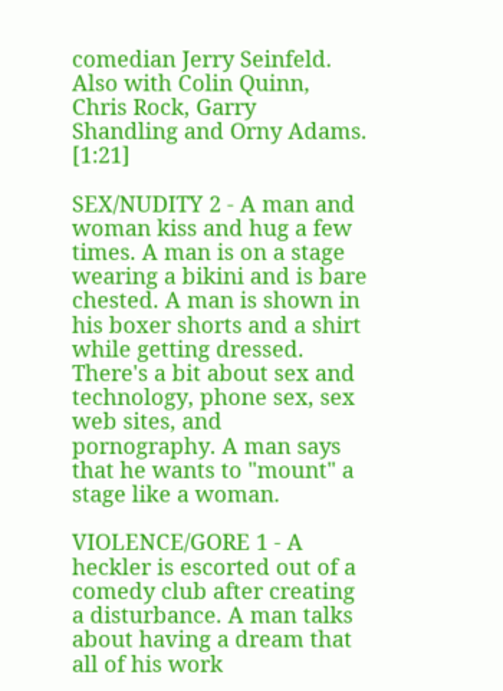comedian Jerry Seinfeld. Also with Colin Quinn, Chris Rock, Garry Shandling and Orny Adams. [1:21]

SEX/NUDITY 2 - A man and woman kiss and hug a few times. A man is on a stage wearing a bikini and is bare chested. A man is shown in his boxer shorts and a shirt while getting dressed. There's a bit about sex and technology, phone sex, sex web sites, and pornography. A man says that he wants to "mount" a stage like a woman.

VIOLENCE/GORE 1 - A heckler is escorted out of a comedy club after creating a disturbance. A man talks about having a dream that all of his work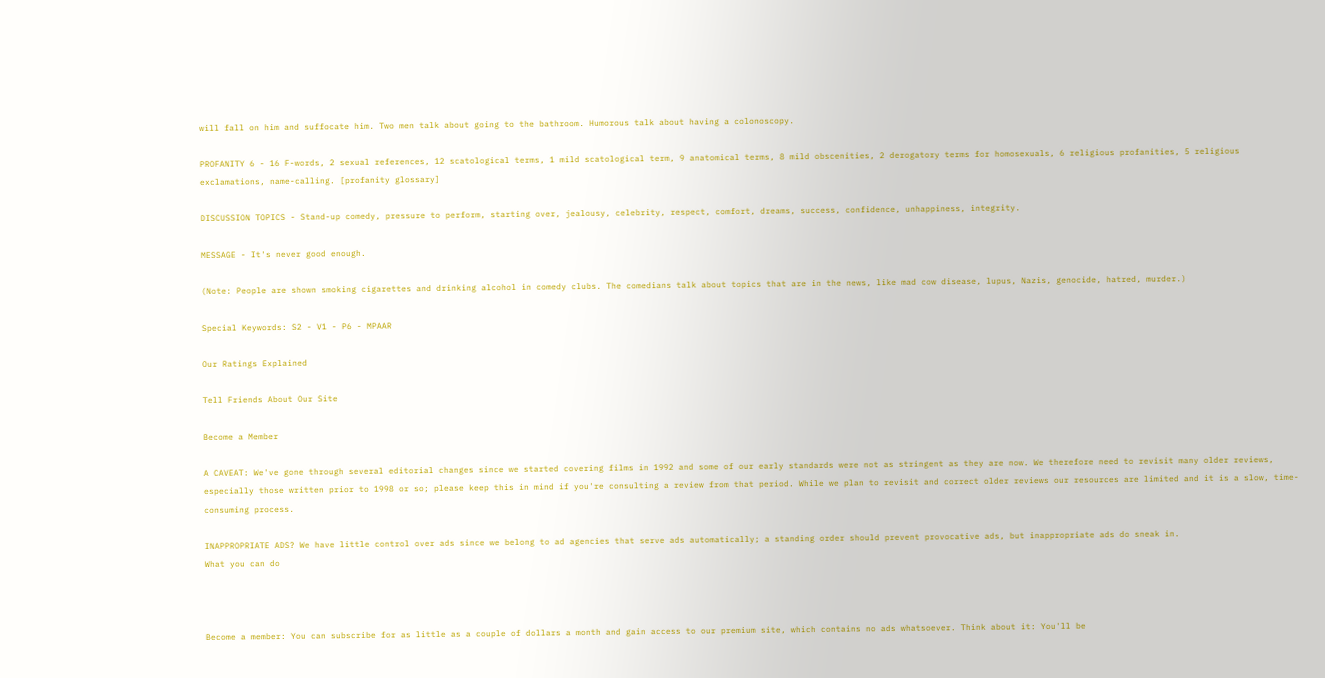will fall on him and suffocate him. Two men talk about going to the bathroom. Humorous talk about having a colonoscopy.

PROFANITY 6 - 16 F-words, 2 sexual references, 12 scatological terms, 1 mild scatological term, 9 anatomical terms, 8 mild obscenities, 2 derogatory terms for homosexuals, 6 religious profanities, 5 religious exclamations, name-calling. [profanity glossary]

DISCUSSION TOPICS - Stand-up comedy, pressure to perform, starting over, jealousy, celebrity, respect, comfort, dreams, success, confidence, unhappiness, integrity.

MESSAGE - It's never good enough.

(Note: People are shown smoking cigarettes and drinking alcohol in comedy clubs. The comedians talk about topics that are in the news, like mad cow disease, lupus, Nazis, genocide, hatred, murder.)

Special Keywords: S2 - V1 - P6 - MPAAR

Our Ratings Explained

Tell Friends About Our Site

Become a Member

A CAVEAT: We've gone through several editorial changes since we started covering films in 1992 and some of our early standards were not as stringent as they are now. We therefore need to revisit many older reviews, especially those written prior to 1998 or so; please keep this in mind if you're consulting a review from that period. While we plan to revisit and correct older reviews our resources are limited and it is a slow, time-consuming process.

INAPPROPRIATE ADS? We have little control over ads since we belong to ad agencies that serve ads automatically; a standing order should prevent provocative ads, but inappropriate ads do sneak in.
What you can do



Become a member: You can subscribe for as little as a couple of dollars a month and gain access to our premium site, which contains no ads whatsoever. Think about it: You'll be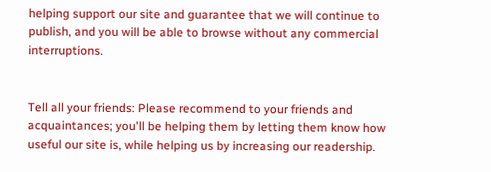helping support our site and guarantee that we will continue to publish, and you will be able to browse without any commercial interruptions.


Tell all your friends: Please recommend to your friends and acquaintances; you'll be helping them by letting them know how useful our site is, while helping us by increasing our readership.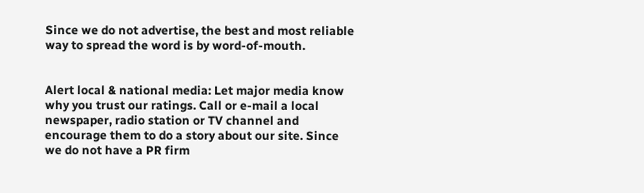Since we do not advertise, the best and most reliable way to spread the word is by word-of-mouth.


Alert local & national media: Let major media know why you trust our ratings. Call or e-mail a local newspaper, radio station or TV channel and encourage them to do a story about our site. Since we do not have a PR firm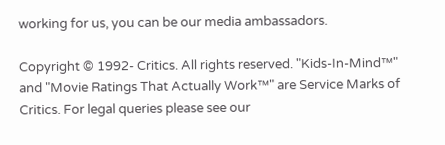working for us, you can be our media ambassadors.

Copyright © 1992- Critics. All rights reserved. "Kids-In-Mind™" and "Movie Ratings That Actually Work™" are Service Marks of Critics. For legal queries please see our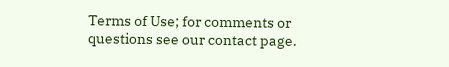Terms of Use; for comments or questions see our contact page.